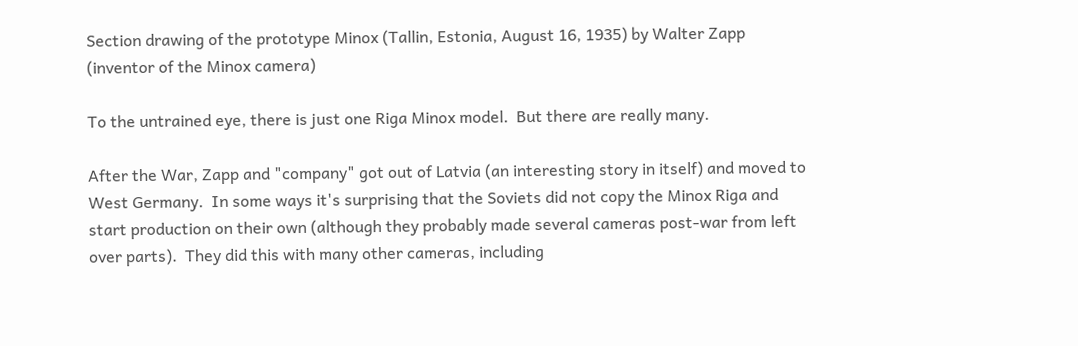Section drawing of the prototype Minox (Tallin, Estonia, August 16, 1935) by Walter Zapp (inventor of the Minox camera)

To the untrained eye, there is just one Riga Minox model.  But there are really many.

After the War, Zapp and "company" got out of Latvia (an interesting story in itself) and moved to West Germany.  In some ways it's surprising that the Soviets did not copy the Minox Riga and start production on their own (although they probably made several cameras post-war from left over parts).  They did this with many other cameras, including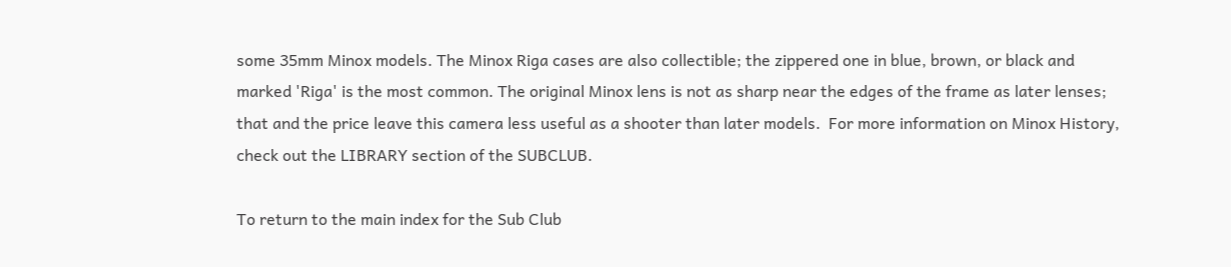some 35mm Minox models. The Minox Riga cases are also collectible; the zippered one in blue, brown, or black and marked 'Riga' is the most common. The original Minox lens is not as sharp near the edges of the frame as later lenses; that and the price leave this camera less useful as a shooter than later models.  For more information on Minox History, check out the LIBRARY section of the SUBCLUB.

To return to the main index for the Sub Club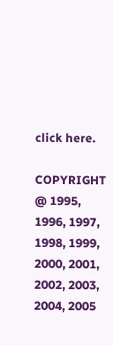click here.

COPYRIGHT @ 1995, 1996, 1997, 1998, 1999, 2000, 2001, 2002, 2003, 2004, 2005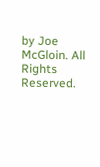by Joe McGloin. All Rights Reserved.